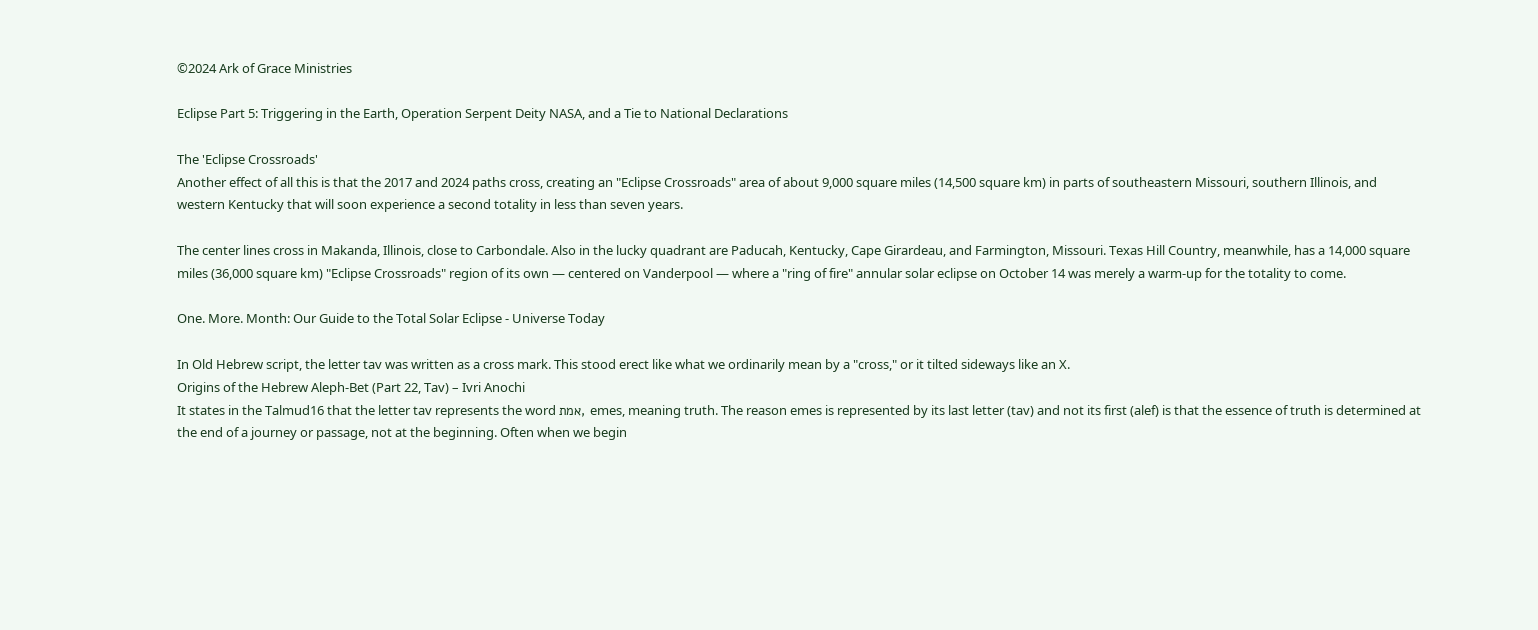©2024 Ark of Grace Ministries

Eclipse Part 5: Triggering in the Earth, Operation Serpent Deity NASA, and a Tie to National Declarations

The 'Eclipse Crossroads'
Another effect of all this is that the 2017 and 2024 paths cross, creating an "Eclipse Crossroads" area of about 9,000 square miles (14,500 square km) in parts of southeastern Missouri, southern Illinois, and western Kentucky that will soon experience a second totality in less than seven years.

The center lines cross in Makanda, Illinois, close to Carbondale. Also in the lucky quadrant are Paducah, Kentucky, Cape Girardeau, and Farmington, Missouri. Texas Hill Country, meanwhile, has a 14,000 square miles (36,000 square km) "Eclipse Crossroads" region of its own — centered on Vanderpool — where a "ring of fire" annular solar eclipse on October 14 was merely a warm-up for the totality to come.

One. More. Month: Our Guide to the Total Solar Eclipse - Universe Today

In Old Hebrew script, the letter tav was written as a cross mark. This stood erect like what we ordinarily mean by a "cross," or it tilted sideways like an X.
Origins of the Hebrew Aleph-Bet (Part 22, Tav) – Ivri Anochi
It states in the Talmud16 that the letter tav represents the word אמת, emes, meaning truth. The reason emes is represented by its last letter (tav) and not its first (alef) is that the essence of truth is determined at the end of a journey or passage, not at the beginning. Often when we begin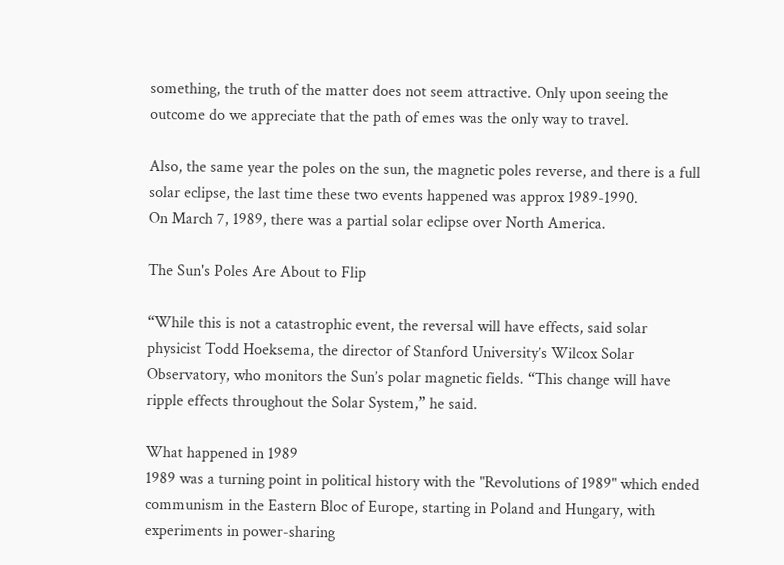something, the truth of the matter does not seem attractive. Only upon seeing the outcome do we appreciate that the path of emes was the only way to travel.

Also, the same year the poles on the sun, the magnetic poles reverse, and there is a full solar eclipse, the last time these two events happened was approx 1989-1990.
On March 7, 1989, there was a partial solar eclipse over North America.

The Sun's Poles Are About to Flip

“While this is not a catastrophic event, the reversal will have effects, said solar physicist Todd Hoeksema, the director of Stanford University’s Wilcox Solar Observatory, who monitors the Sun’s polar magnetic fields. “This change will have ripple effects throughout the Solar System,” he said.

What happened in 1989
1989 was a turning point in political history with the "Revolutions of 1989" which ended communism in the Eastern Bloc of Europe, starting in Poland and Hungary, with experiments in power-sharing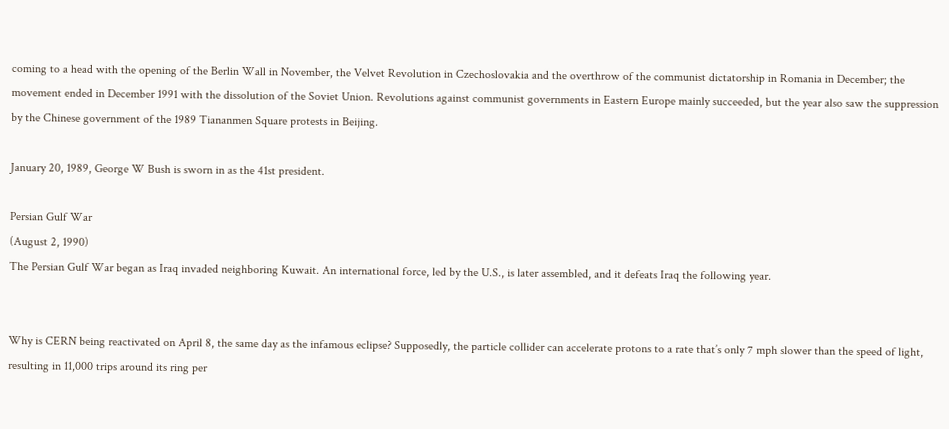coming to a head with the opening of the Berlin Wall in November, the Velvet Revolution in Czechoslovakia and the overthrow of the communist dictatorship in Romania in December; the movement ended in December 1991 with the dissolution of the Soviet Union. Revolutions against communist governments in Eastern Europe mainly succeeded, but the year also saw the suppression by the Chinese government of the 1989 Tiananmen Square protests in Beijing.

January 20, 1989, George W Bush is sworn in as the 41st president.

Persian Gulf War
(August 2, 1990)
The Persian Gulf War began as Iraq invaded neighboring Kuwait. An international force, led by the U.S., is later assembled, and it defeats Iraq the following year.


Why is CERN being reactivated on April 8, the same day as the infamous eclipse? Supposedly, the particle collider can accelerate protons to a rate that’s only 7 mph slower than the speed of light, resulting in 11,000 trips around its ring per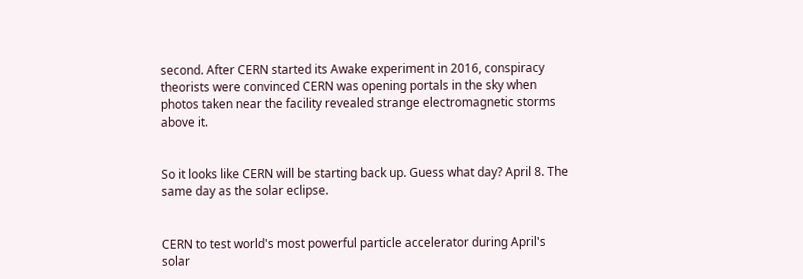second. After CERN started its Awake experiment in 2016, conspiracy theorists were convinced CERN was opening portals in the sky when photos taken near the facility revealed strange electromagnetic storms above it.


So it looks like CERN will be starting back up. Guess what day? April 8. The same day as the solar eclipse.


CERN to test world's most powerful particle accelerator during April's solar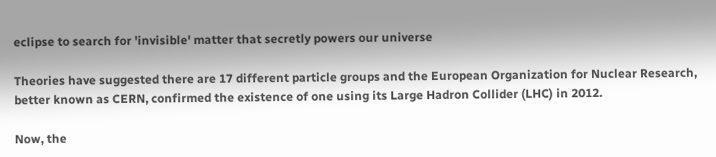eclipse to search for 'invisible' matter that secretly powers our universe

Theories have suggested there are 17 different particle groups and the European Organization for Nuclear Research, better known as CERN, confirmed the existence of one using its Large Hadron Collider (LHC) in 2012.

Now, the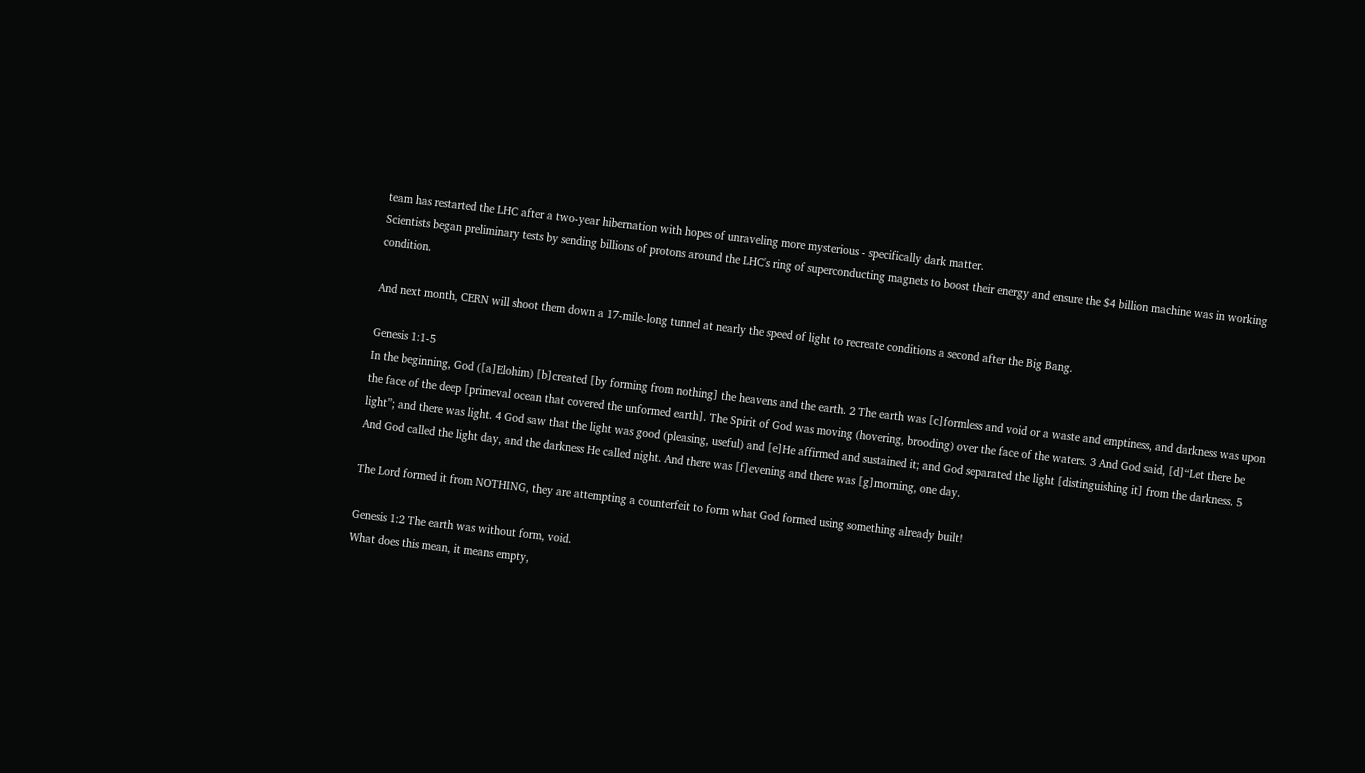team has restarted the LHC after a two-year hibernation with hopes of unraveling more mysterious - specifically dark matter.
Scientists began preliminary tests by sending billions of protons around the LHC's ring of superconducting magnets to boost their energy and ensure the $4 billion machine was in working condition.

And next month, CERN will shoot them down a 17-mile-long tunnel at nearly the speed of light to recreate conditions a second after the Big Bang.

Genesis 1:1-5
In the beginning, God ([a]Elohim) [b]created [by forming from nothing] the heavens and the earth. 2 The earth was [c]formless and void or a waste and emptiness, and darkness was upon the face of the deep [primeval ocean that covered the unformed earth]. The Spirit of God was moving (hovering, brooding) over the face of the waters. 3 And God said, [d]“Let there be light”; and there was light. 4 God saw that the light was good (pleasing, useful) and [e]He affirmed and sustained it; and God separated the light [distinguishing it] from the darkness. 5 And God called the light day, and the darkness He called night. And there was [f]evening and there was [g]morning, one day.

The Lord formed it from NOTHING, they are attempting a counterfeit to form what God formed using something already built!

Genesis 1:2 The earth was without form, void.
What does this mean, it means empty,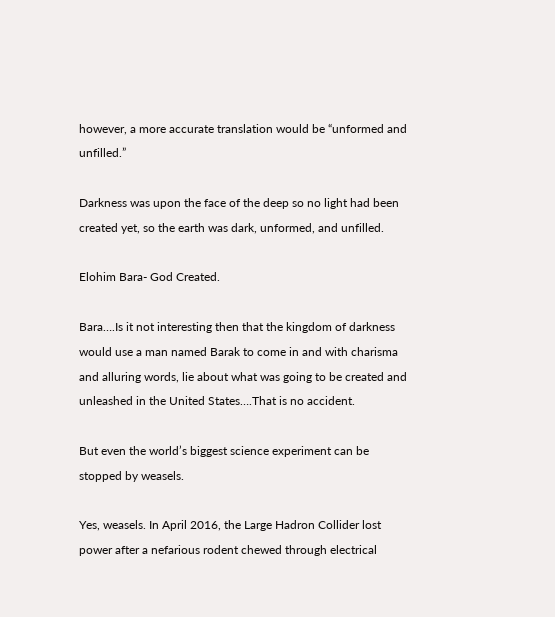however, a more accurate translation would be “unformed and unfilled.”

Darkness was upon the face of the deep so no light had been created yet, so the earth was dark, unformed, and unfilled.

Elohim Bara- God Created.

Bara….Is it not interesting then that the kingdom of darkness would use a man named Barak to come in and with charisma and alluring words, lie about what was going to be created and unleashed in the United States….That is no accident.

But even the world’s biggest science experiment can be stopped by weasels.

Yes, weasels. In April 2016, the Large Hadron Collider lost power after a nefarious rodent chewed through electrical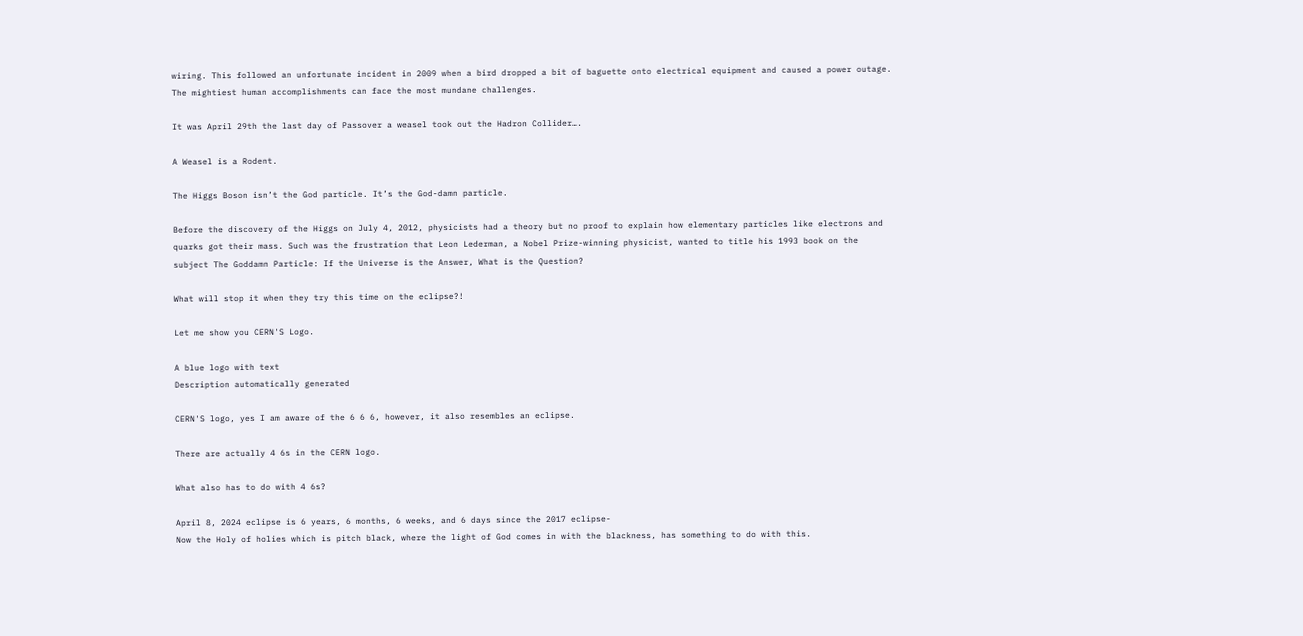wiring. This followed an unfortunate incident in 2009 when a bird dropped a bit of baguette onto electrical equipment and caused a power outage. The mightiest human accomplishments can face the most mundane challenges.

It was April 29th the last day of Passover a weasel took out the Hadron Collider….

A Weasel is a Rodent.

The Higgs Boson isn’t the God particle. It’s the God-damn particle.

Before the discovery of the Higgs on July 4, 2012, physicists had a theory but no proof to explain how elementary particles like electrons and quarks got their mass. Such was the frustration that Leon Lederman, a Nobel Prize-winning physicist, wanted to title his 1993 book on the subject The Goddamn Particle: If the Universe is the Answer, What is the Question?

What will stop it when they try this time on the eclipse?!

Let me show you CERN'S Logo.

A blue logo with text
Description automatically generated

CERN'S logo, yes I am aware of the 6 6 6, however, it also resembles an eclipse.

There are actually 4 6s in the CERN logo.

What also has to do with 4 6s?

April 8, 2024 eclipse is 6 years, 6 months, 6 weeks, and 6 days since the 2017 eclipse-
Now the Holy of holies which is pitch black, where the light of God comes in with the blackness, has something to do with this.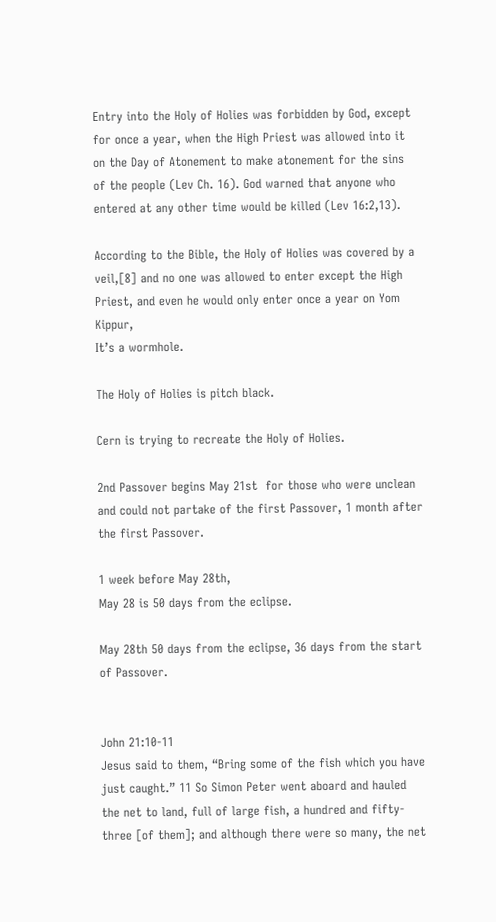Entry into the Holy of Holies was forbidden by God, except for once a year, when the High Priest was allowed into it on the Day of Atonement to make atonement for the sins of the people (Lev Ch. 16). God warned that anyone who entered at any other time would be killed (Lev 16:2,13).

According to the Bible, the Holy of Holies was covered by a veil,[8] and no one was allowed to enter except the High Priest, and even he would only enter once a year on Yom Kippur,
It’s a wormhole.

The Holy of Holies is pitch black.

Cern is trying to recreate the Holy of Holies.

2nd Passover begins May 21st  for those who were unclean and could not partake of the first Passover, 1 month after the first Passover.

1 week before May 28th,
May 28 is 50 days from the eclipse.

May 28th 50 days from the eclipse, 36 days from the start of Passover.


John 21:10-11
Jesus said to them, “Bring some of the fish which you have just caught.” 11 So Simon Peter went aboard and hauled the net to land, full of large fish, a hundred and fifty-three [of them]; and although there were so many, the net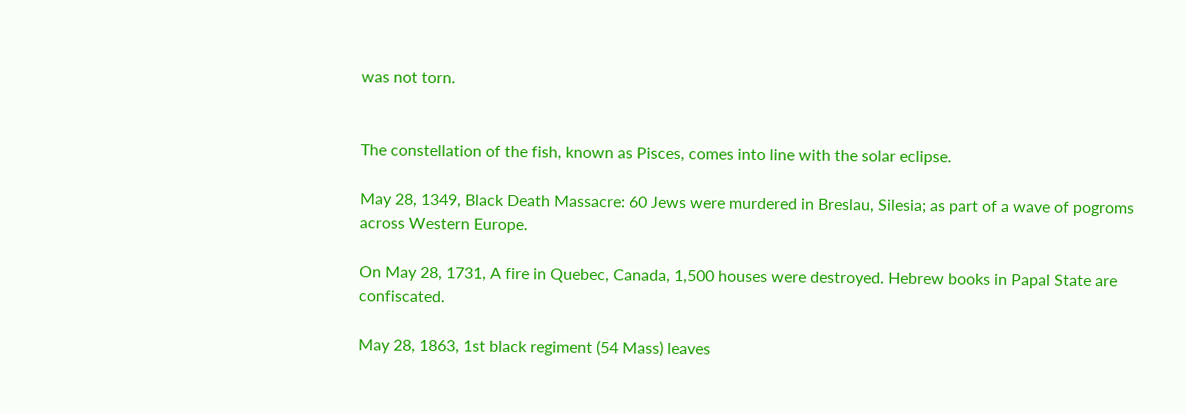was not torn.


The constellation of the fish, known as Pisces, comes into line with the solar eclipse.

May 28, 1349, Black Death Massacre: 60 Jews were murdered in Breslau, Silesia; as part of a wave of pogroms across Western Europe.

On May 28, 1731, A fire in Quebec, Canada, 1,500 houses were destroyed. Hebrew books in Papal State are confiscated.

May 28, 1863, 1st black regiment (54 Mass) leaves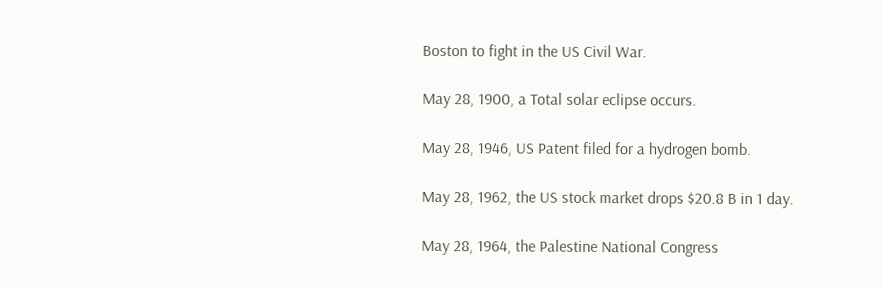Boston to fight in the US Civil War.

May 28, 1900, a Total solar eclipse occurs.

May 28, 1946, US Patent filed for a hydrogen bomb.

May 28, 1962, the US stock market drops $20.8 B in 1 day.

May 28, 1964, the Palestine National Congress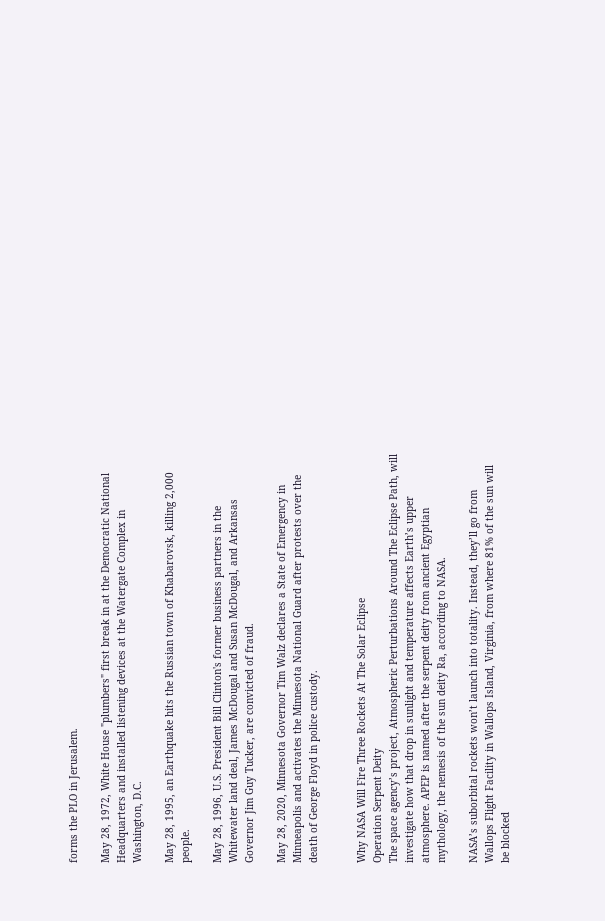forms the PLO in Jerusalem.

May 28, 1972, White House "plumbers" first break in at the Democratic National Headquarters and installed listening devices at the Watergate Complex in Washington, D.C.

May 28, 1995, an Earthquake hits the Russian town of Khabarovsk, killing 2,000 people.

May 28, 1996, U.S. President Bill Clinton's former business partners in the Whitewater land deal, James McDougal and Susan McDougal, and Arkansas Governor Jim Guy Tucker, are convicted of fraud.

May 28, 2020, Minnesota Governor Tim Walz declares a State of Emergency in Minneapolis and activates the Minnesota National Guard after protests over the death of George Floyd in police custody.


Why NASA Will Fire Three Rockets At The Solar Eclipse
Operation Serpent Deity
The space agency’s project, Atmospheric Perturbations Around The Eclipse Path, will investigate how that drop in sunlight and temperature affects Earth’s upper atmosphere. APEP is named after the serpent deity from ancient Egyptian mythology, the nemesis of the sun deity Ra, according to NASA.

NASA’s suborbital rockets won’t launch into totality. Instead, they’ll go from Wallops Flight Facility in Wallops Island, Virginia, from where 81% of the sun will be blocked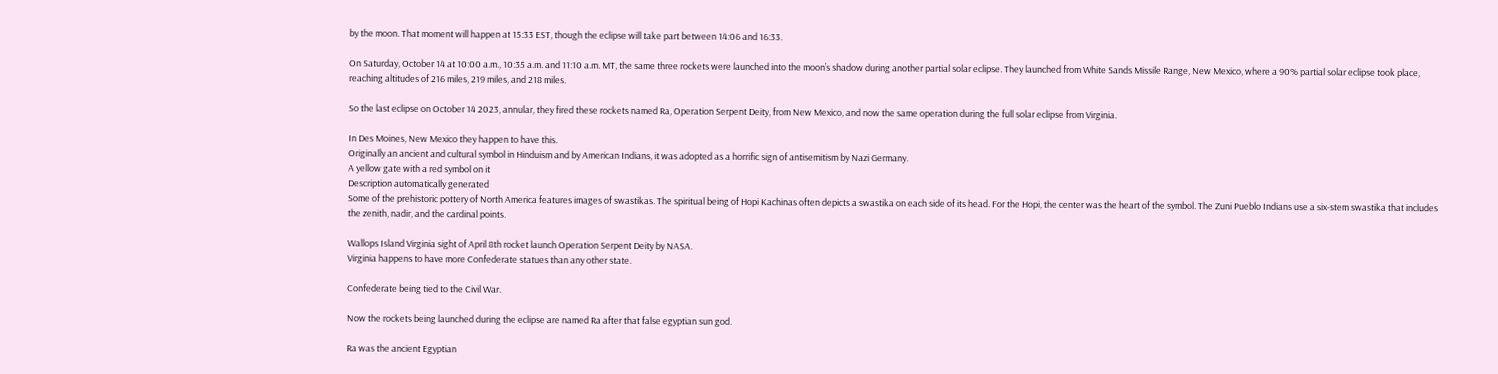by the moon. That moment will happen at 15:33 EST, though the eclipse will take part between 14:06 and 16:33.

On Saturday, October 14 at 10:00 a.m., 10:35 a.m. and 11:10 a.m. MT, the same three rockets were launched into the moon’s shadow during another partial solar eclipse. They launched from White Sands Missile Range, New Mexico, where a 90% partial solar eclipse took place, reaching altitudes of 216 miles, 219 miles, and 218 miles.

So the last eclipse on October 14 2023, annular, they fired these rockets named Ra, Operation Serpent Deity, from New Mexico, and now the same operation during the full solar eclipse from Virginia.

In Des Moines, New Mexico they happen to have this.
Originally an ancient and cultural symbol in Hinduism and by American Indians, it was adopted as a horrific sign of antisemitism by Nazi Germany.
A yellow gate with a red symbol on it
Description automatically generated
Some of the prehistoric pottery of North America features images of swastikas. The spiritual being of Hopi Kachinas often depicts a swastika on each side of its head. For the Hopi, the center was the heart of the symbol. The Zuni Pueblo Indians use a six-stem swastika that includes the zenith, nadir, and the cardinal points.

Wallops Island Virginia sight of April 8th rocket launch Operation Serpent Deity by NASA.
Virginia happens to have more Confederate statues than any other state.

Confederate being tied to the Civil War.

Now the rockets being launched during the eclipse are named Ra after that false egyptian sun god.

Ra was the ancient Egyptian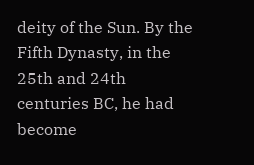deity of the Sun. By the Fifth Dynasty, in the 25th and 24th centuries BC, he had become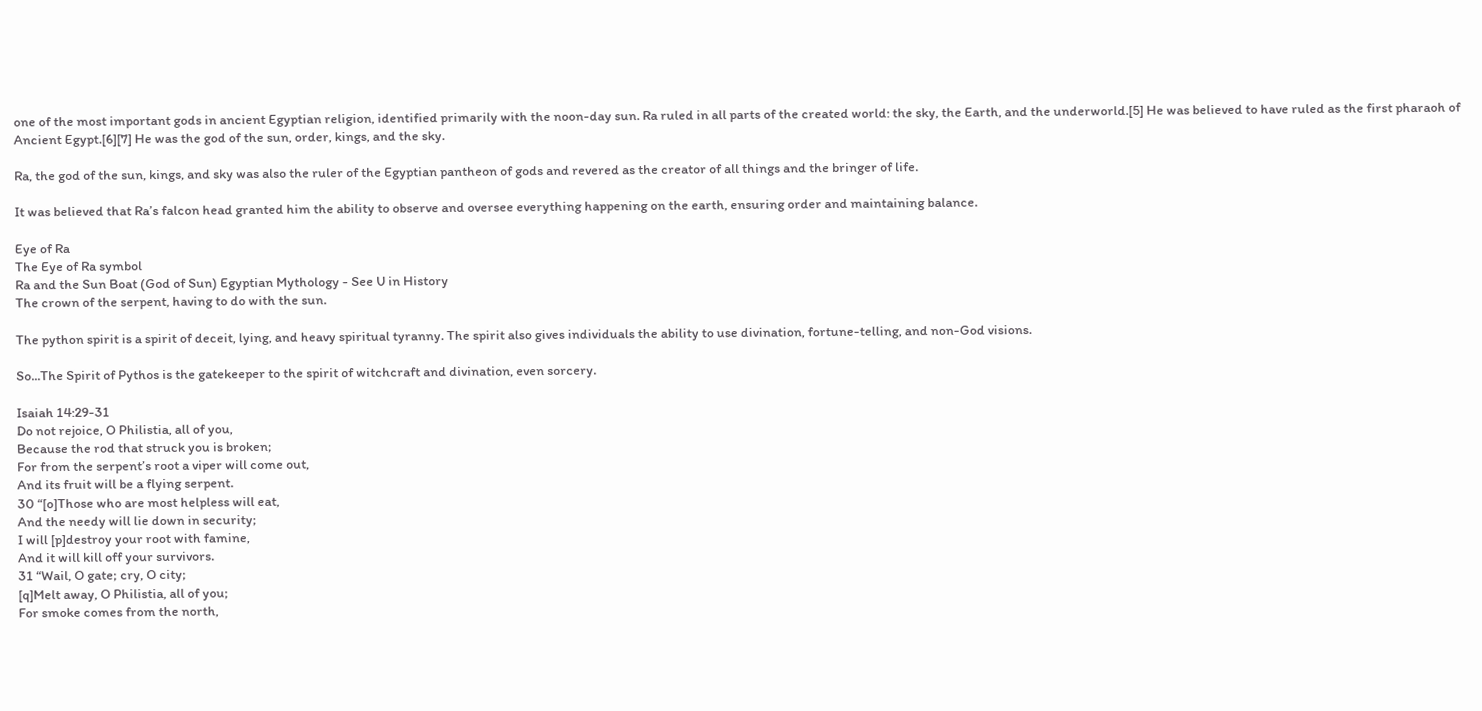one of the most important gods in ancient Egyptian religion, identified primarily with the noon-day sun. Ra ruled in all parts of the created world: the sky, the Earth, and the underworld.[5] He was believed to have ruled as the first pharaoh of Ancient Egypt.[6][7] He was the god of the sun, order, kings, and the sky.

Ra, the god of the sun, kings, and sky was also the ruler of the Egyptian pantheon of gods and revered as the creator of all things and the bringer of life.

It was believed that Ra’s falcon head granted him the ability to observe and oversee everything happening on the earth, ensuring order and maintaining balance.

Eye of Ra
The Eye of Ra symbol
Ra and the Sun Boat (God of Sun) Egyptian Mythology - See U in History
The crown of the serpent, having to do with the sun.

The python spirit is a spirit of deceit, lying, and heavy spiritual tyranny. The spirit also gives individuals the ability to use divination, fortune-telling, and non-God visions.

So...The Spirit of Pythos is the gatekeeper to the spirit of witchcraft and divination, even sorcery.

Isaiah 14:29-31
Do not rejoice, O Philistia, all of you,
Because the rod that struck you is broken;
For from the serpent’s root a viper will come out,
And its fruit will be a flying serpent.
30 “[o]Those who are most helpless will eat,
And the needy will lie down in security;
I will [p]destroy your root with famine,
And it will kill off your survivors.
31 “Wail, O gate; cry, O city;
[q]Melt away, O Philistia, all of you;
For smoke comes from the north,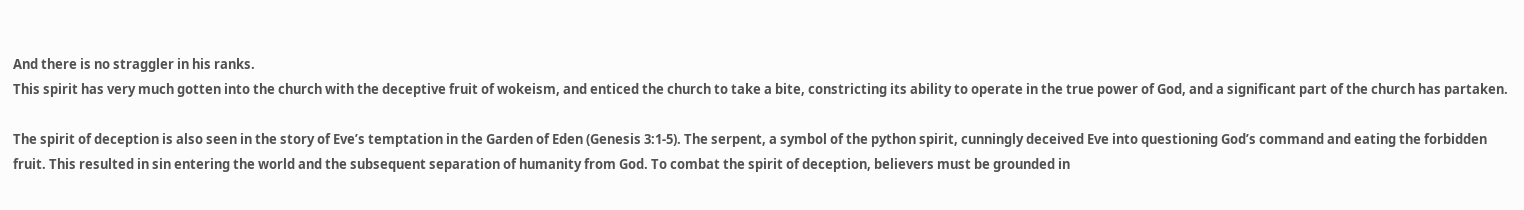And there is no straggler in his ranks.
This spirit has very much gotten into the church with the deceptive fruit of wokeism, and enticed the church to take a bite, constricting its ability to operate in the true power of God, and a significant part of the church has partaken.

The spirit of deception is also seen in the story of Eve’s temptation in the Garden of Eden (Genesis 3:1-5). The serpent, a symbol of the python spirit, cunningly deceived Eve into questioning God’s command and eating the forbidden fruit. This resulted in sin entering the world and the subsequent separation of humanity from God. To combat the spirit of deception, believers must be grounded in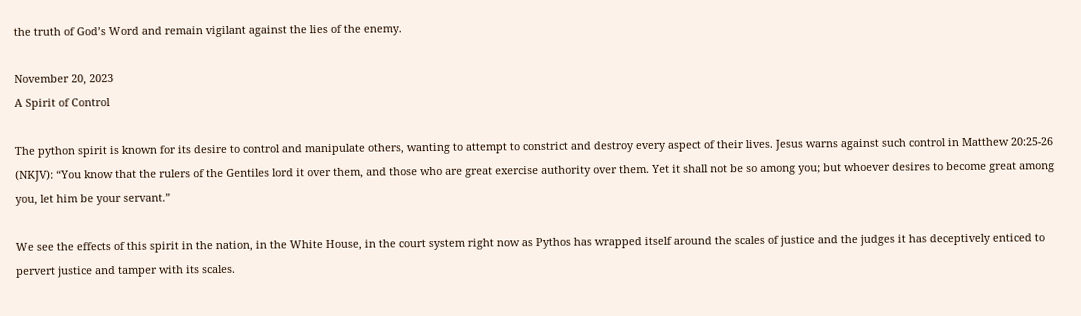the truth of God’s Word and remain vigilant against the lies of the enemy.

November 20, 2023
A Spirit of Control

The python spirit is known for its desire to control and manipulate others, wanting to attempt to constrict and destroy every aspect of their lives. Jesus warns against such control in Matthew 20:25-26 (NKJV): “You know that the rulers of the Gentiles lord it over them, and those who are great exercise authority over them. Yet it shall not be so among you; but whoever desires to become great among you, let him be your servant.”

We see the effects of this spirit in the nation, in the White House, in the court system right now as Pythos has wrapped itself around the scales of justice and the judges it has deceptively enticed to pervert justice and tamper with its scales.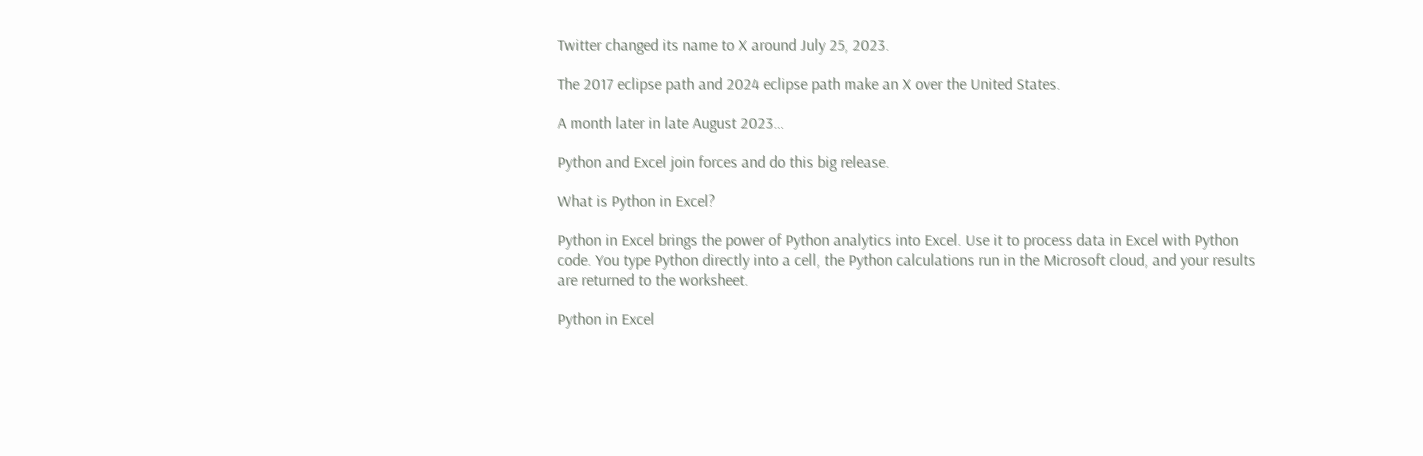Twitter changed its name to X around July 25, 2023.

The 2017 eclipse path and 2024 eclipse path make an X over the United States.

A month later in late August 2023…

Python and Excel join forces and do this big release.

What is Python in Excel?

Python in Excel brings the power of Python analytics into Excel. Use it to process data in Excel with Python code. You type Python directly into a cell, the Python calculations run in the Microsoft cloud, and your results are returned to the worksheet.

Python in Excel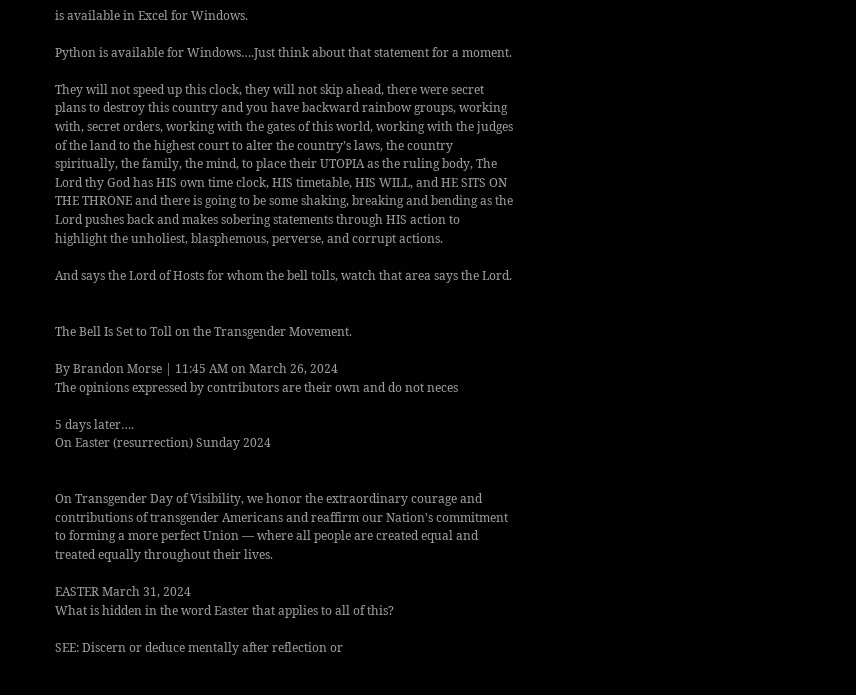is available in Excel for Windows.

Python is available for Windows….Just think about that statement for a moment.

They will not speed up this clock, they will not skip ahead, there were secret plans to destroy this country and you have backward rainbow groups, working with, secret orders, working with the gates of this world, working with the judges of the land to the highest court to alter the country’s laws, the country spiritually, the family, the mind, to place their UTOPIA as the ruling body, The Lord thy God has HIS own time clock, HIS timetable, HIS WILL, and HE SITS ON THE THRONE and there is going to be some shaking, breaking and bending as the Lord pushes back and makes sobering statements through HIS action to highlight the unholiest, blasphemous, perverse, and corrupt actions.

And says the Lord of Hosts for whom the bell tolls, watch that area says the Lord.


The Bell Is Set to Toll on the Transgender Movement.

By Brandon Morse | 11:45 AM on March 26, 2024
The opinions expressed by contributors are their own and do not neces

5 days later….
On Easter (resurrection) Sunday 2024


On Transgender Day of Visibility, we honor the extraordinary courage and contributions of transgender Americans and reaffirm our Nation’s commitment to forming a more perfect Union — where all people are created equal and treated equally throughout their lives.

EASTER March 31, 2024
What is hidden in the word Easter that applies to all of this?

SEE: Discern or deduce mentally after reflection or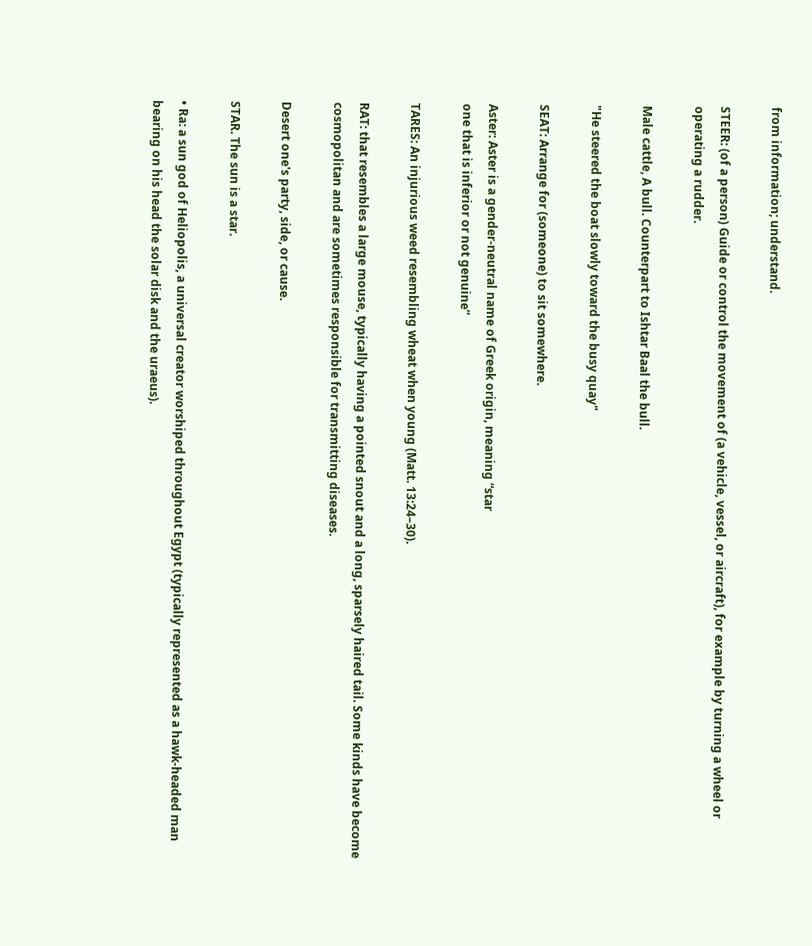from information; understand.

STEER: (of a person) Guide or control the movement of (a vehicle, vessel, or aircraft), for example by turning a wheel or operating a rudder.

Male cattle, A bull. Counterpart to Ishtar Baal the bull.

"He steered the boat slowly toward the busy quay"

SEAT: Arrange for (someone) to sit somewhere.

Aster: Aster is a gender-neutral name of Greek origin, meaning “star
one that is inferior or not genuine”

TARES: An injurious weed resembling wheat when young (Matt. 13:24–30).

RAT: that resembles a large mouse, typically having a pointed snout and a long, sparsely haired tail. Some kinds have become cosmopolitan and are sometimes responsible for transmitting diseases.

Desert one's party, side, or cause.

STAR. The sun is a star.

• Ra: a sun god of Heliopolis, a universal creator worshiped throughout Egypt (typically represented as a hawk-headed man bearing on his head the solar disk and the uraeus).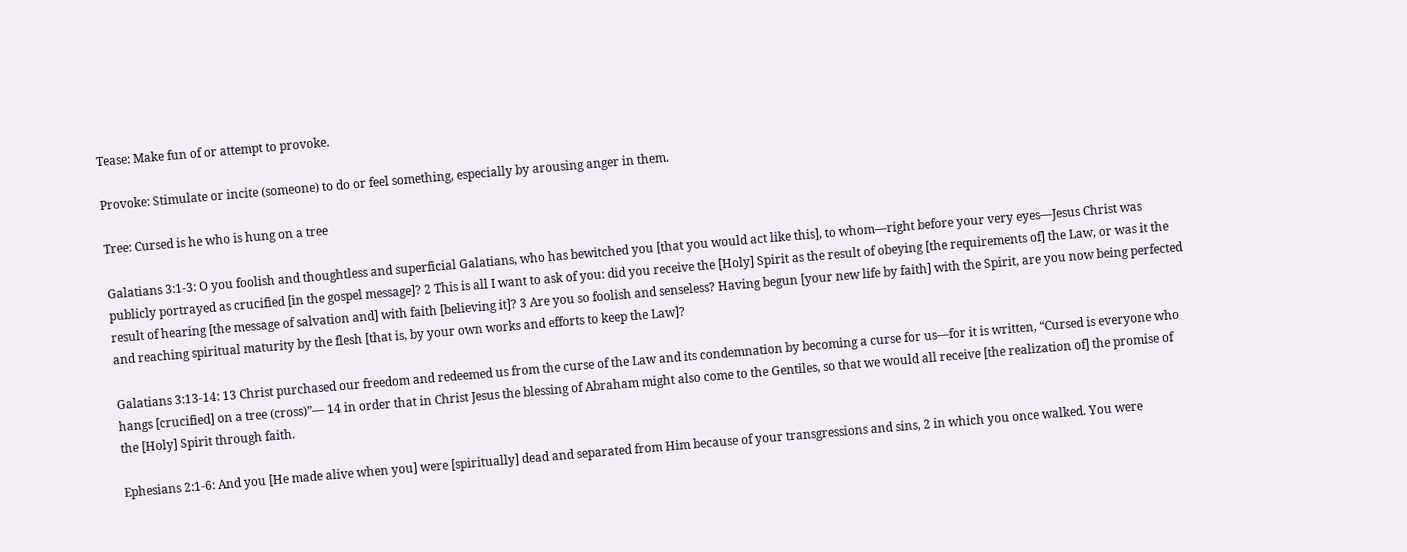Tease: Make fun of or attempt to provoke.

Provoke: Stimulate or incite (someone) to do or feel something, especially by arousing anger in them.

Tree: Cursed is he who is hung on a tree

Galatians 3:1-3: O you foolish and thoughtless and superficial Galatians, who has bewitched you [that you would act like this], to whom—right before your very eyes—Jesus Christ was publicly portrayed as crucified [in the gospel message]? 2 This is all I want to ask of you: did you receive the [Holy] Spirit as the result of obeying [the requirements of] the Law, or was it the result of hearing [the message of salvation and] with faith [believing it]? 3 Are you so foolish and senseless? Having begun [your new life by faith] with the Spirit, are you now being perfected and reaching spiritual maturity by the flesh [that is, by your own works and efforts to keep the Law]?

Galatians 3:13-14: 13 Christ purchased our freedom and redeemed us from the curse of the Law and its condemnation by becoming a curse for us—for it is written, “Cursed is everyone who hangs [crucified] on a tree (cross)”— 14 in order that in Christ Jesus the blessing of Abraham might also come to the Gentiles, so that we would all receive [the realization of] the promise of the [Holy] Spirit through faith.

Ephesians 2:1-6: And you [He made alive when you] were [spiritually] dead and separated from Him because of your transgressions and sins, 2 in which you once walked. You were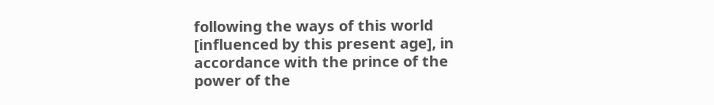following the ways of this world [influenced by this present age], in accordance with the prince of the power of the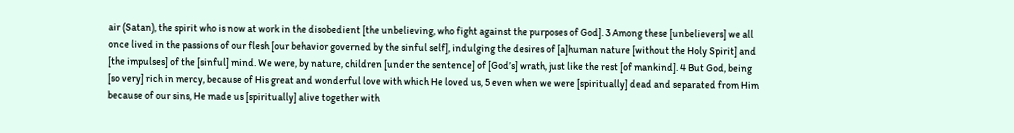air (Satan), the spirit who is now at work in the disobedient [the unbelieving, who fight against the purposes of God]. 3 Among these [unbelievers] we all once lived in the passions of our flesh [our behavior governed by the sinful self], indulging the desires of [a]human nature [without the Holy Spirit] and [the impulses] of the [sinful] mind. We were, by nature, children [under the sentence] of [God’s] wrath, just like the rest [of mankind]. 4 But God, being [so very] rich in mercy, because of His great and wonderful love with which He loved us, 5 even when we were [spiritually] dead and separated from Him because of our sins, He made us [spiritually] alive together with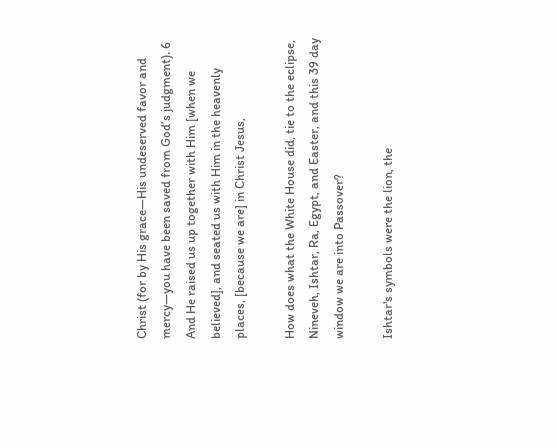Christ (for by His grace—His undeserved favor and mercy—you have been saved from God’s judgment). 6 And He raised us up together with Him [when we believed], and seated us with Him in the heavenly places, [because we are] in Christ Jesus,

How does what the White House did, tie to the eclipse, Nineveh, Ishtar, Ra, Egypt, and Easter, and this 39 day window we are into Passover?

Ishtar's symbols were the lion, the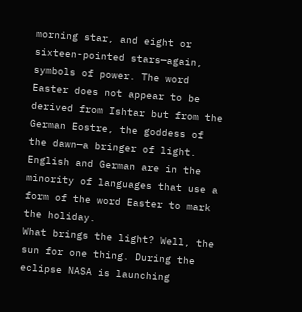morning star, and eight or sixteen-pointed stars—again, symbols of power. The word Easter does not appear to be derived from Ishtar but from the German Eostre, the goddess of the dawn—a bringer of light. English and German are in the minority of languages that use a form of the word Easter to mark the holiday.
What brings the light? Well, the sun for one thing. During the eclipse NASA is launching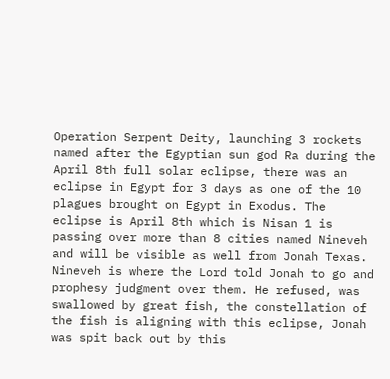Operation Serpent Deity, launching 3 rockets named after the Egyptian sun god Ra during the April 8th full solar eclipse, there was an eclipse in Egypt for 3 days as one of the 10 plagues brought on Egypt in Exodus. The eclipse is April 8th which is Nisan 1 is passing over more than 8 cities named Nineveh and will be visible as well from Jonah Texas. Nineveh is where the Lord told Jonah to go and prophesy judgment over them. He refused, was swallowed by great fish, the constellation of the fish is aligning with this eclipse, Jonah was spit back out by this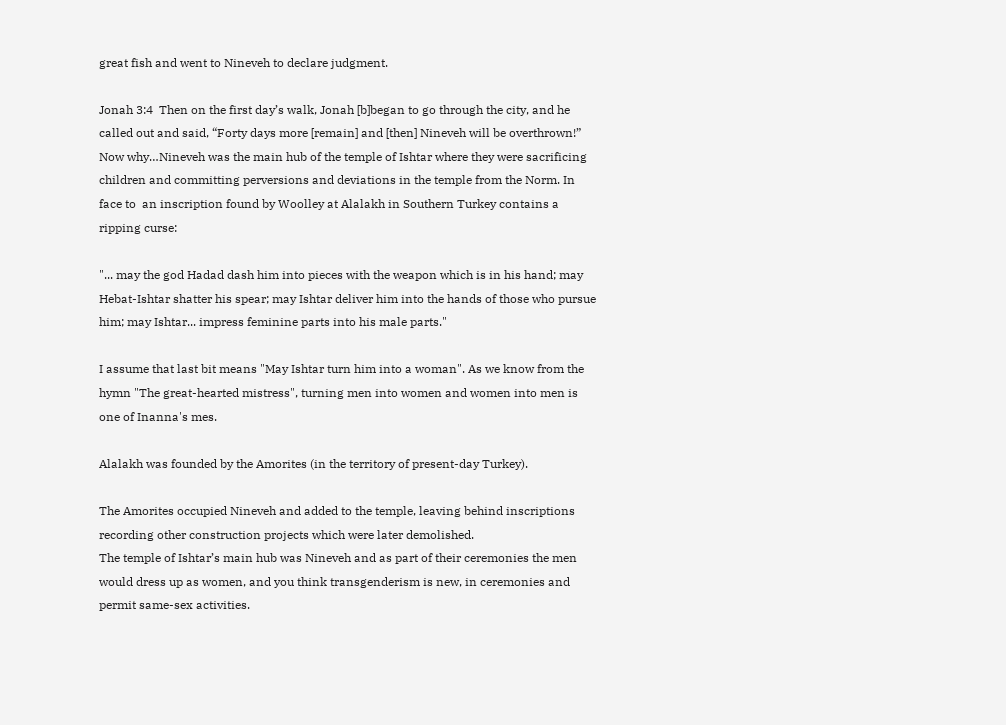great fish and went to Nineveh to declare judgment.

Jonah 3:4  Then on the first day’s walk, Jonah [b]began to go through the city, and he called out and said, “Forty days more [remain] and [then] Nineveh will be overthrown!”
Now why…Nineveh was the main hub of the temple of Ishtar where they were sacrificing children and committing perversions and deviations in the temple from the Norm. In face to  an inscription found by Woolley at Alalakh in Southern Turkey contains a ripping curse:

"... may the god Hadad dash him into pieces with the weapon which is in his hand; may Hebat-Ishtar shatter his spear; may Ishtar deliver him into the hands of those who pursue him; may Ishtar... impress feminine parts into his male parts."

I assume that last bit means "May Ishtar turn him into a woman". As we know from the hymn "The great-hearted mistress", turning men into women and women into men is one of Inanna's mes.

Alalakh was founded by the Amorites (in the territory of present-day Turkey).

The Amorites occupied Nineveh and added to the temple, leaving behind inscriptions recording other construction projects which were later demolished.
The temple of Ishtar’s main hub was Nineveh and as part of their ceremonies the men would dress up as women, and you think transgenderism is new, in ceremonies and permit same-sex activities.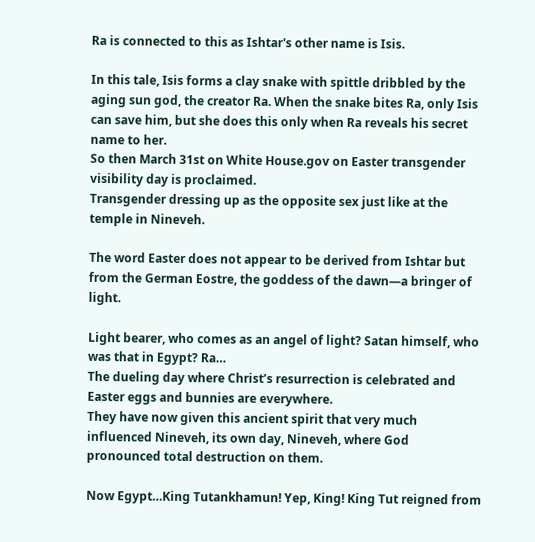Ra is connected to this as Ishtar's other name is Isis.

In this tale, Isis forms a clay snake with spittle dribbled by the aging sun god, the creator Ra. When the snake bites Ra, only Isis can save him, but she does this only when Ra reveals his secret name to her.
So then March 31st on White House.gov on Easter transgender visibility day is proclaimed.
Transgender dressing up as the opposite sex just like at the temple in Nineveh.

The word Easter does not appear to be derived from Ishtar but from the German Eostre, the goddess of the dawn—a bringer of light.

Light bearer, who comes as an angel of light? Satan himself, who was that in Egypt? Ra…
The dueling day where Christ’s resurrection is celebrated and  Easter eggs and bunnies are everywhere.
They have now given this ancient spirit that very much influenced Nineveh, its own day, Nineveh, where God pronounced total destruction on them.

Now Egypt…King Tutankhamun! Yep, King! King Tut reigned from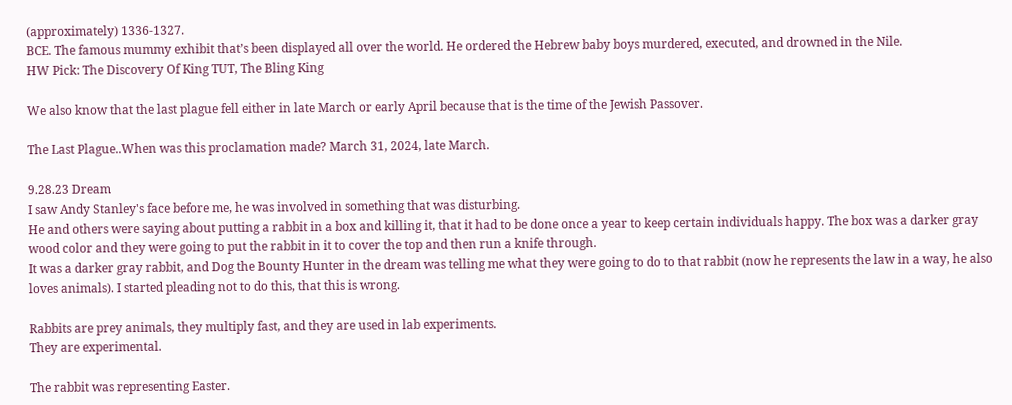(approximately) 1336-1327.
BCE. The famous mummy exhibit that’s been displayed all over the world. He ordered the Hebrew baby boys murdered, executed, and drowned in the Nile.
HW Pick: The Discovery Of King TUT, The Bling King

We also know that the last plague fell either in late March or early April because that is the time of the Jewish Passover.

The Last Plague..When was this proclamation made? March 31, 2024, late March.

9.28.23 Dream
I saw Andy Stanley's face before me, he was involved in something that was disturbing.
He and others were saying about putting a rabbit in a box and killing it, that it had to be done once a year to keep certain individuals happy. The box was a darker gray wood color and they were going to put the rabbit in it to cover the top and then run a knife through.
It was a darker gray rabbit, and Dog the Bounty Hunter in the dream was telling me what they were going to do to that rabbit (now he represents the law in a way, he also loves animals). I started pleading not to do this, that this is wrong.

Rabbits are prey animals, they multiply fast, and they are used in lab experiments.
They are experimental.

The rabbit was representing Easter.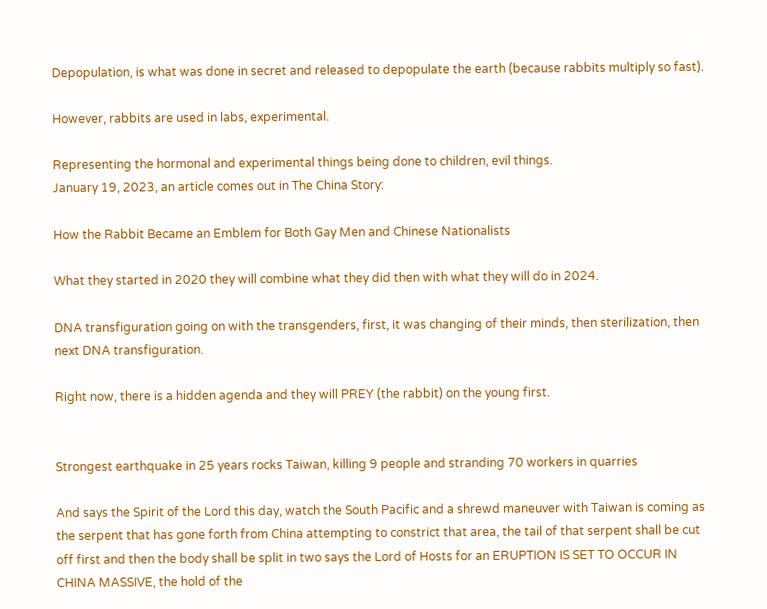Depopulation, is what was done in secret and released to depopulate the earth (because rabbits multiply so fast).

However, rabbits are used in labs, experimental.

Representing the hormonal and experimental things being done to children, evil things.
January 19, 2023, an article comes out in The China Story:

How the Rabbit Became an Emblem for Both Gay Men and Chinese Nationalists

What they started in 2020 they will combine what they did then with what they will do in 2024.

DNA transfiguration going on with the transgenders, first, it was changing of their minds, then sterilization, then next DNA transfiguration.

Right now, there is a hidden agenda and they will PREY (the rabbit) on the young first.


Strongest earthquake in 25 years rocks Taiwan, killing 9 people and stranding 70 workers in quarries

And says the Spirit of the Lord this day, watch the South Pacific and a shrewd maneuver with Taiwan is coming as the serpent that has gone forth from China attempting to constrict that area, the tail of that serpent shall be cut off first and then the body shall be split in two says the Lord of Hosts for an ERUPTION IS SET TO OCCUR IN CHINA MASSIVE, the hold of the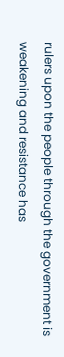rulers upon the people through the government is weakening and resistance has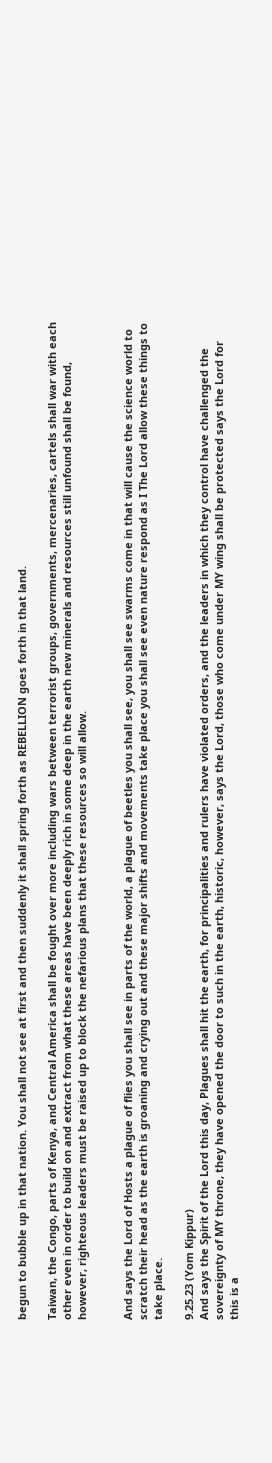begun to bubble up in that nation. You shall not see at first and then suddenly it shall spring forth as REBELLION goes forth in that land.

Taiwan, the Congo, parts of Kenya, and Central America shall be fought over more including wars between terrorist groups, governments, mercenaries, cartels shall war with each other even in order to build on and extract from what these areas have been deeply rich in some deep in the earth new minerals and resources still unfound shall be found, however, righteous leaders must be raised up to block the nefarious plans that these resources so will allow.


And says the Lord of Hosts a plague of flies you shall see in parts of the world, a plague of beetles you shall see, you shall see swarms come in that will cause the science world to scratch their head as the earth is groaning and crying out and these major shifts and movements take place you shall see even nature respond as I The Lord allow these things to take place.

9.25.23 (Yom Kippur)
And says the Spirit of the Lord this day, Plagues shall hit the earth, for principalities and rulers have violated orders, and the leaders in which they control have challenged the sovereignty of MY throne, they have opened the door to such in the earth, historic, however, says the Lord, those who come under MY wing shall be protected says the Lord for this is a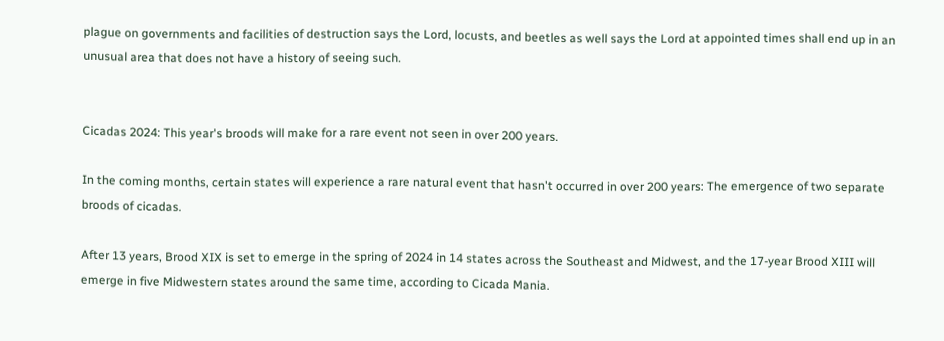plague on governments and facilities of destruction says the Lord, locusts, and beetles as well says the Lord at appointed times shall end up in an unusual area that does not have a history of seeing such.


Cicadas 2024: This year's broods will make for a rare event not seen in over 200 years.

In the coming months, certain states will experience a rare natural event that hasn't occurred in over 200 years: The emergence of two separate broods of cicadas.

After 13 years, Brood XIX is set to emerge in the spring of 2024 in 14 states across the Southeast and Midwest, and the 17-year Brood XIII will emerge in five Midwestern states around the same time, according to Cicada Mania.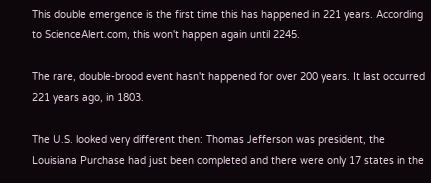This double emergence is the first time this has happened in 221 years. According to ScienceAlert.com, this won't happen again until 2245.

The rare, double-brood event hasn't happened for over 200 years. It last occurred 221 years ago, in 1803.

The U.S. looked very different then: Thomas Jefferson was president, the Louisiana Purchase had just been completed and there were only 17 states in the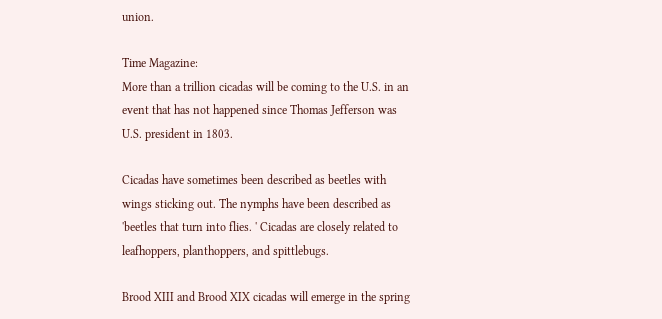union.

Time Magazine:
More than a trillion cicadas will be coming to the U.S. in an event that has not happened since Thomas Jefferson was U.S. president in 1803.

Cicadas have sometimes been described as beetles with wings sticking out. The nymphs have been described as 'beetles that turn into flies. ' Cicadas are closely related to leafhoppers, planthoppers, and spittlebugs.

Brood XIII and Brood XIX cicadas will emerge in the spring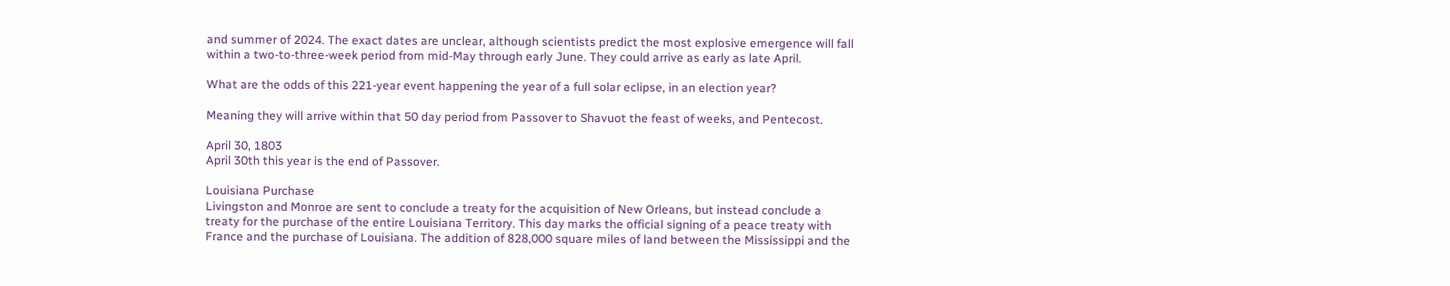and summer of 2024. The exact dates are unclear, although scientists predict the most explosive emergence will fall within a two-to-three-week period from mid-May through early June. They could arrive as early as late April.

What are the odds of this 221-year event happening the year of a full solar eclipse, in an election year?

Meaning they will arrive within that 50 day period from Passover to Shavuot the feast of weeks, and Pentecost.

April 30, 1803
April 30th this year is the end of Passover.

Louisiana Purchase
Livingston and Monroe are sent to conclude a treaty for the acquisition of New Orleans, but instead conclude a treaty for the purchase of the entire Louisiana Territory. This day marks the official signing of a peace treaty with France and the purchase of Louisiana. The addition of 828,000 square miles of land between the Mississippi and the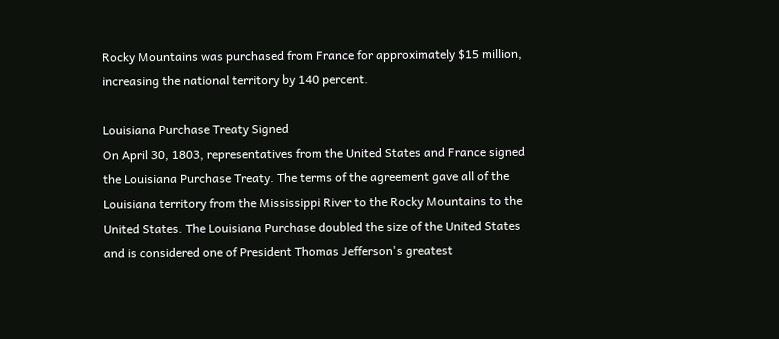Rocky Mountains was purchased from France for approximately $15 million, increasing the national territory by 140 percent.

Louisiana Purchase Treaty Signed
On April 30, 1803, representatives from the United States and France signed the Louisiana Purchase Treaty. The terms of the agreement gave all of the Louisiana territory from the Mississippi River to the Rocky Mountains to the United States. The Louisiana Purchase doubled the size of the United States and is considered one of President Thomas Jefferson's greatest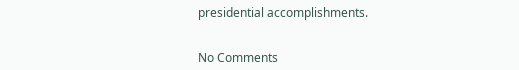presidential accomplishments.


No Comments